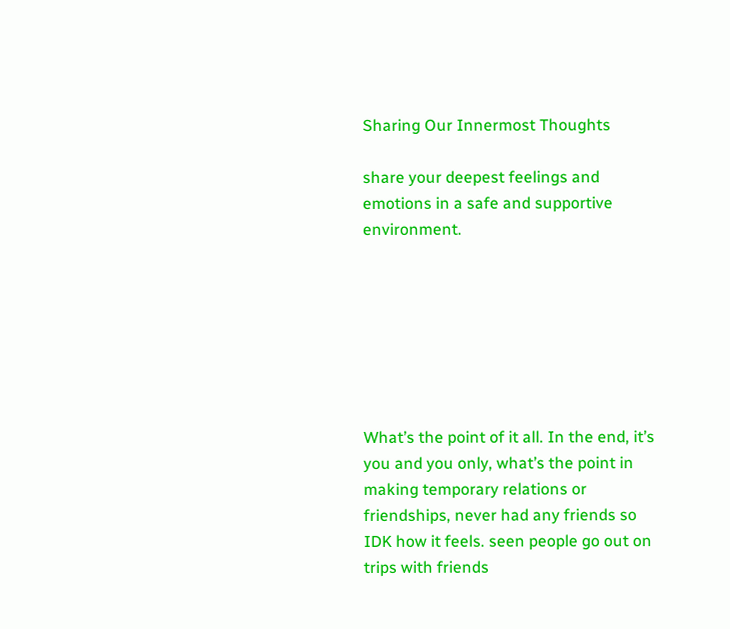Sharing Our Innermost Thoughts

share your deepest feelings and emotions in a safe and supportive environment.







What’s the point of it all. In the end, it’s you and you only, what’s the point in making temporary relations or friendships, never had any friends so IDK how it feels. seen people go out on trips with friends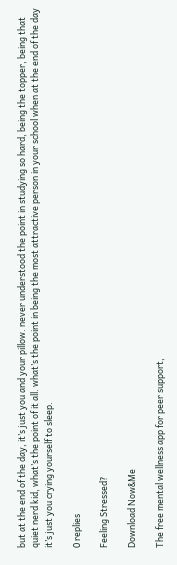but at the end of the day, it’s just you and your pillow. never understood the point in studying so hard, being the topper, being that quiet nerd kid, what’s the point of it all. what’s the point in being the most attractive person in your school when at the end of the day it’s just you crying yourself to sleep.

0 replies

Feeling Stressed?

Download Now&Me

The free mental wellness app for peer support,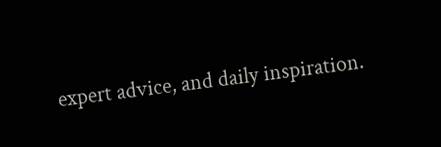expert advice, and daily inspiration.